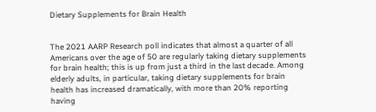Dietary Supplements for Brain Health


The 2021 AARP Research poll indicates that almost a quarter of all Americans over the age of 50 are regularly taking dietary supplements for brain health; this is up from just a third in the last decade. Among elderly adults, in particular, taking dietary supplements for brain health has increased dramatically, with more than 20% reporting having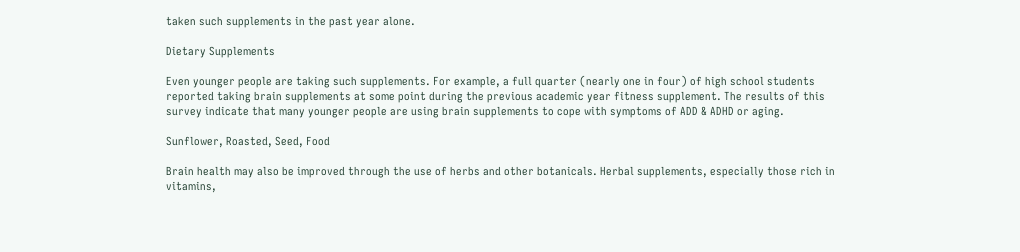taken such supplements in the past year alone.

Dietary Supplements

Even younger people are taking such supplements. For example, a full quarter (nearly one in four) of high school students reported taking brain supplements at some point during the previous academic year fitness supplement. The results of this survey indicate that many younger people are using brain supplements to cope with symptoms of ADD & ADHD or aging.

Sunflower, Roasted, Seed, Food

Brain health may also be improved through the use of herbs and other botanicals. Herbal supplements, especially those rich in vitamins,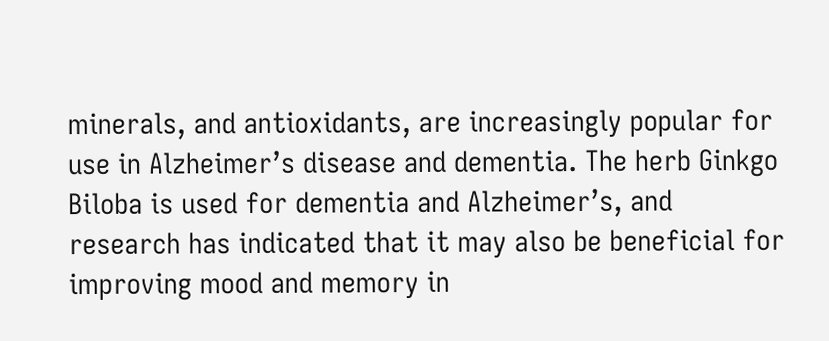minerals, and antioxidants, are increasingly popular for use in Alzheimer’s disease and dementia. The herb Ginkgo Biloba is used for dementia and Alzheimer’s, and research has indicated that it may also be beneficial for improving mood and memory in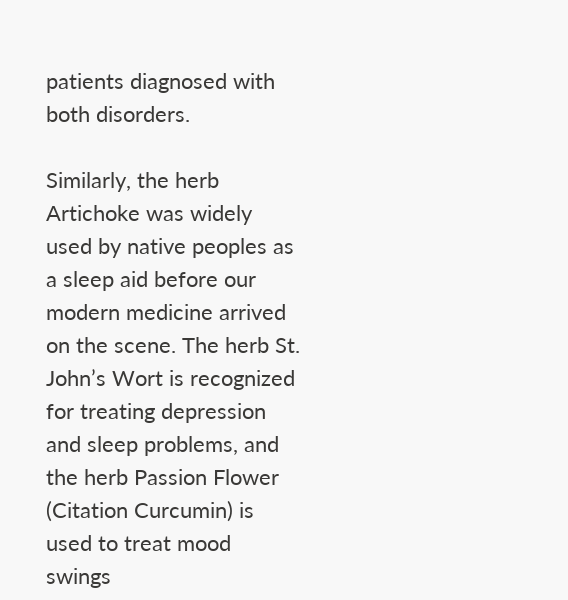patients diagnosed with both disorders.

Similarly, the herb Artichoke was widely used by native peoples as a sleep aid before our modern medicine arrived on the scene. The herb St. John’s Wort is recognized for treating depression and sleep problems, and the herb Passion Flower (Citation Curcumin) is used to treat mood swings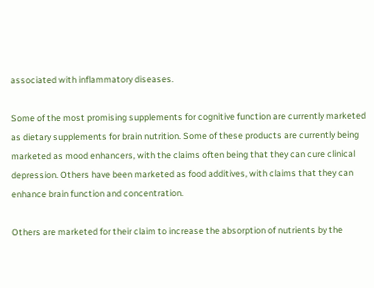associated with inflammatory diseases.

Some of the most promising supplements for cognitive function are currently marketed as dietary supplements for brain nutrition. Some of these products are currently being marketed as mood enhancers, with the claims often being that they can cure clinical depression. Others have been marketed as food additives, with claims that they can enhance brain function and concentration.

Others are marketed for their claim to increase the absorption of nutrients by the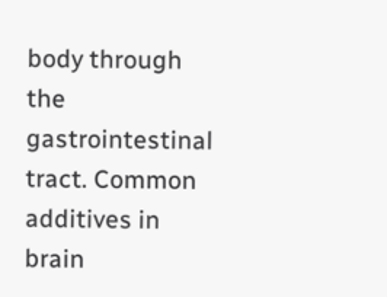body through the gastrointestinal tract. Common additives in brain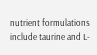nutrient formulations include taurine and L-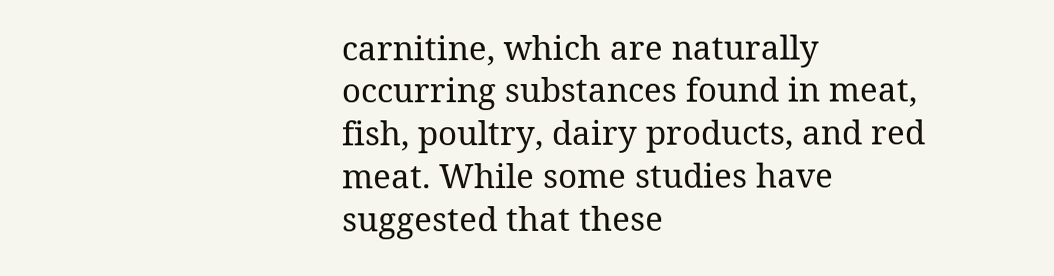carnitine, which are naturally occurring substances found in meat, fish, poultry, dairy products, and red meat. While some studies have suggested that these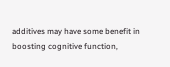additives may have some benefit in boosting cognitive function,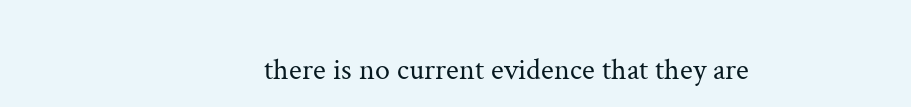there is no current evidence that they are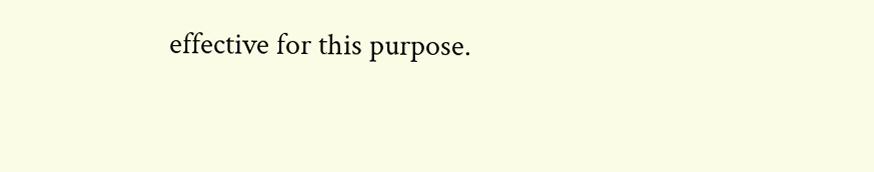effective for this purpose.